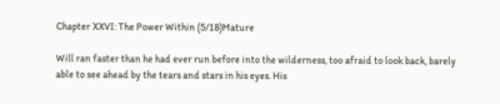Chapter XXVI: The Power Within (5/18)Mature

Will ran faster than he had ever run before into the wilderness, too afraid to look back, barely able to see ahead by the tears and stars in his eyes. His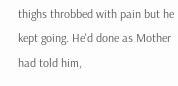thighs throbbed with pain but he kept going. He'd done as Mother had told him,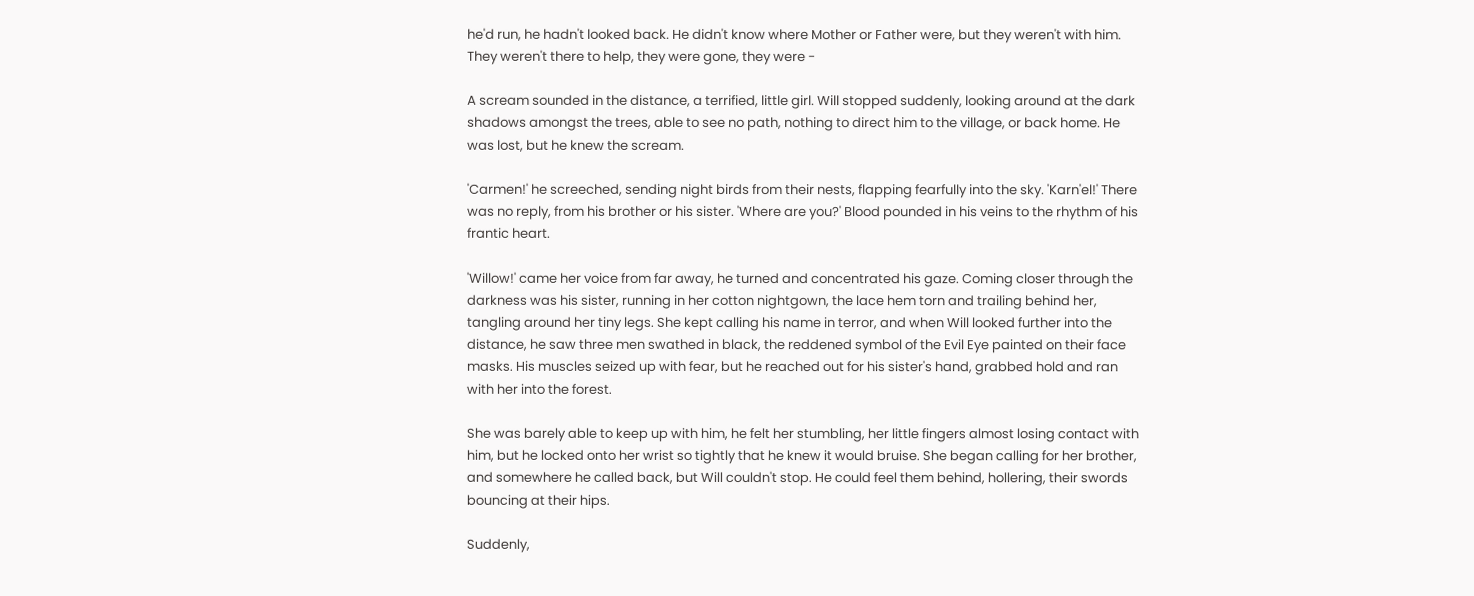he'd run, he hadn't looked back. He didn't know where Mother or Father were, but they weren't with him. They weren't there to help, they were gone, they were -

A scream sounded in the distance, a terrified, little girl. Will stopped suddenly, looking around at the dark shadows amongst the trees, able to see no path, nothing to direct him to the village, or back home. He was lost, but he knew the scream.

'Carmen!' he screeched, sending night birds from their nests, flapping fearfully into the sky. 'Karn'el!' There was no reply, from his brother or his sister. 'Where are you?' Blood pounded in his veins to the rhythm of his frantic heart.

'Willow!' came her voice from far away, he turned and concentrated his gaze. Coming closer through the darkness was his sister, running in her cotton nightgown, the lace hem torn and trailing behind her, tangling around her tiny legs. She kept calling his name in terror, and when Will looked further into the distance, he saw three men swathed in black, the reddened symbol of the Evil Eye painted on their face masks. His muscles seized up with fear, but he reached out for his sister's hand, grabbed hold and ran with her into the forest.

She was barely able to keep up with him, he felt her stumbling, her little fingers almost losing contact with him, but he locked onto her wrist so tightly that he knew it would bruise. She began calling for her brother, and somewhere he called back, but Will couldn't stop. He could feel them behind, hollering, their swords bouncing at their hips.

Suddenly,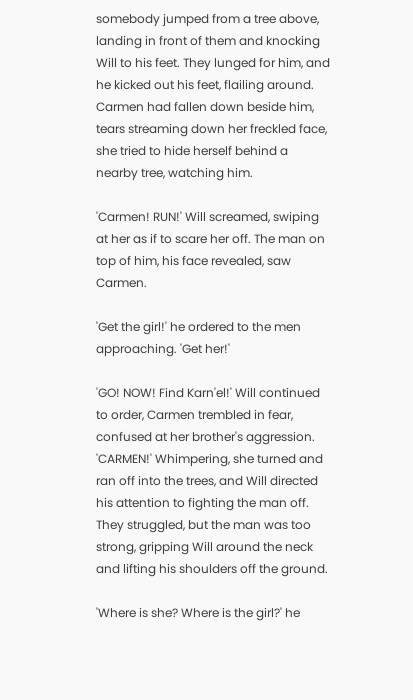somebody jumped from a tree above, landing in front of them and knocking Will to his feet. They lunged for him, and he kicked out his feet, flailing around. Carmen had fallen down beside him, tears streaming down her freckled face, she tried to hide herself behind a nearby tree, watching him.

'Carmen! RUN!' Will screamed, swiping at her as if to scare her off. The man on top of him, his face revealed, saw Carmen.

'Get the girl!' he ordered to the men approaching. 'Get her!'

'GO! NOW! Find Karn'el!' Will continued to order, Carmen trembled in fear, confused at her brother's aggression. 'CARMEN!' Whimpering, she turned and ran off into the trees, and Will directed his attention to fighting the man off. They struggled, but the man was too strong, gripping Will around the neck and lifting his shoulders off the ground.

'Where is she? Where is the girl?' he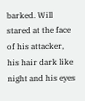barked. Will stared at the face of his attacker, his hair dark like night and his eyes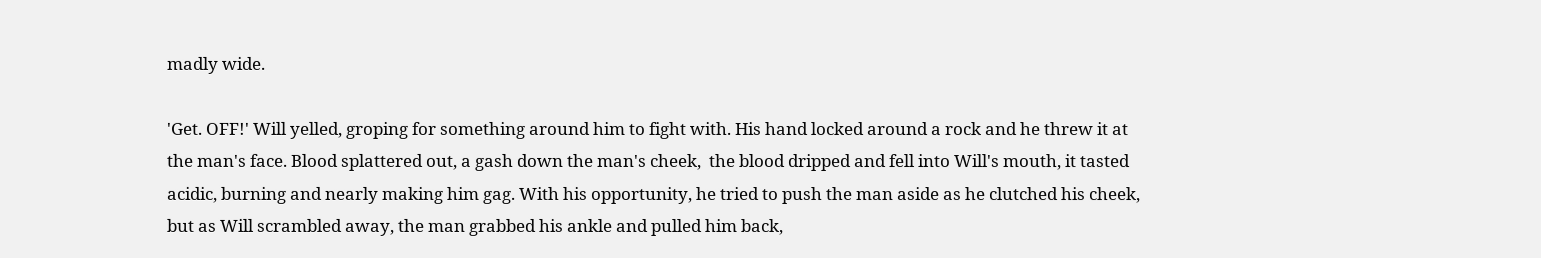madly wide.

'Get. OFF!' Will yelled, groping for something around him to fight with. His hand locked around a rock and he threw it at the man's face. Blood splattered out, a gash down the man's cheek,  the blood dripped and fell into Will's mouth, it tasted acidic, burning and nearly making him gag. With his opportunity, he tried to push the man aside as he clutched his cheek, but as Will scrambled away, the man grabbed his ankle and pulled him back,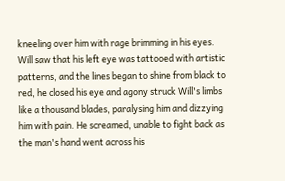kneeling over him with rage brimming in his eyes. Will saw that his left eye was tattooed with artistic patterns, and the lines began to shine from black to red, he closed his eye and agony struck Will's limbs like a thousand blades, paralysing him and dizzying him with pain. He screamed, unable to fight back as the man's hand went across his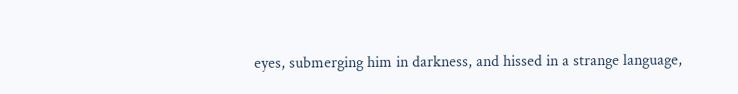eyes, submerging him in darkness, and hissed in a strange language,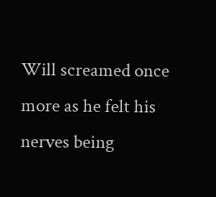Will screamed once more as he felt his nerves being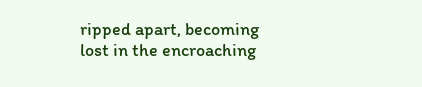ripped apart, becoming lost in the encroaching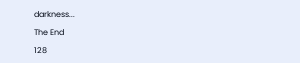darkness...

The End

128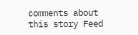comments about this story Feed